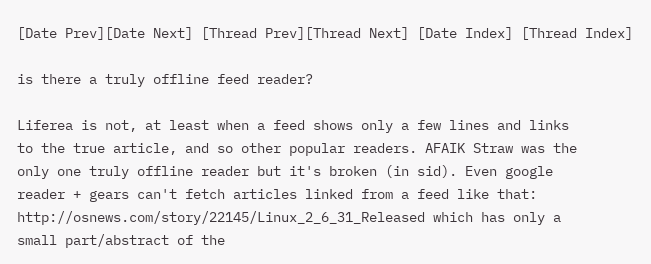[Date Prev][Date Next] [Thread Prev][Thread Next] [Date Index] [Thread Index]

is there a truly offline feed reader?

Liferea is not, at least when a feed shows only a few lines and links
to the true article, and so other popular readers. AFAIK Straw was the
only one truly offline reader but it's broken (in sid). Even google
reader + gears can't fetch articles linked from a feed like that:
http://osnews.com/story/22145/Linux_2_6_31_Released which has only a
small part/abstract of the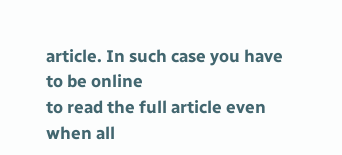article. In such case you have to be online
to read the full article even when all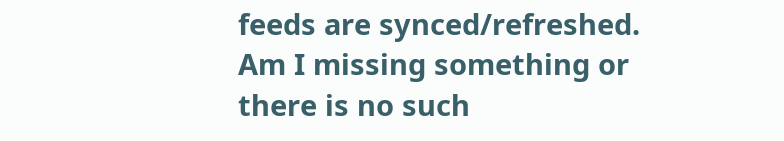feeds are synced/refreshed.
Am I missing something or there is no such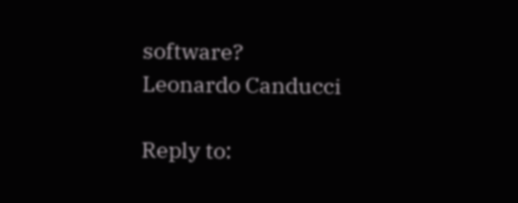software?
Leonardo Canducci

Reply to: